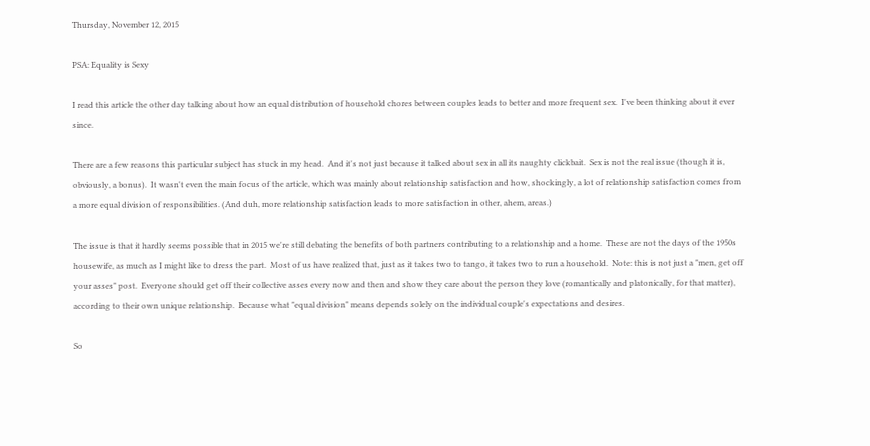Thursday, November 12, 2015

PSA: Equality is Sexy

I read this article the other day talking about how an equal distribution of household chores between couples leads to better and more frequent sex.  I've been thinking about it ever since.

There are a few reasons this particular subject has stuck in my head.  And it's not just because it talked about sex in all its naughty clickbait.  Sex is not the real issue (though it is, obviously, a bonus).  It wasn't even the main focus of the article, which was mainly about relationship satisfaction and how, shockingly, a lot of relationship satisfaction comes from a more equal division of responsibilities. (And duh, more relationship satisfaction leads to more satisfaction in other, ahem, areas.)

The issue is that it hardly seems possible that in 2015 we're still debating the benefits of both partners contributing to a relationship and a home.  These are not the days of the 1950s housewife, as much as I might like to dress the part.  Most of us have realized that, just as it takes two to tango, it takes two to run a household.  Note: this is not just a "men, get off your asses" post.  Everyone should get off their collective asses every now and then and show they care about the person they love (romantically and platonically, for that matter), according to their own unique relationship.  Because what "equal division" means depends solely on the individual couple's expectations and desires.

So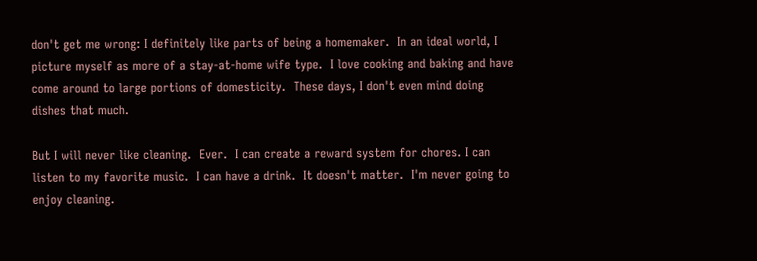don't get me wrong: I definitely like parts of being a homemaker.  In an ideal world, I picture myself as more of a stay-at-home wife type.  I love cooking and baking and have come around to large portions of domesticity.  These days, I don't even mind doing dishes that much.

But I will never like cleaning.  Ever.  I can create a reward system for chores. I can listen to my favorite music.  I can have a drink.  It doesn't matter.  I'm never going to enjoy cleaning.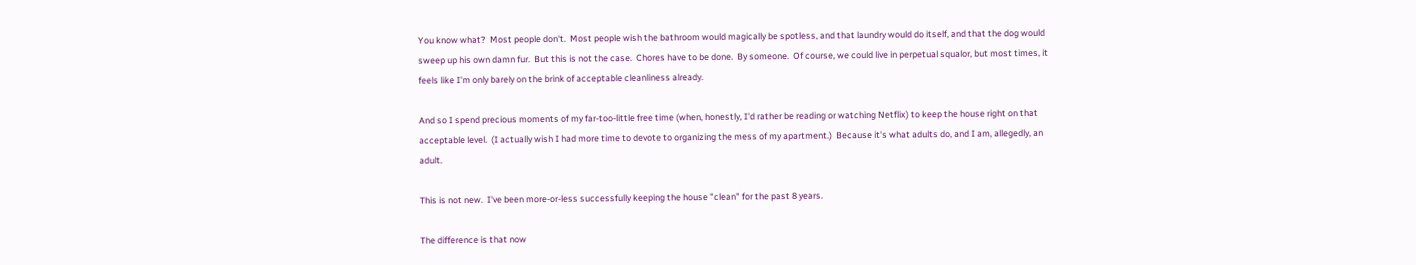You know what?  Most people don't.  Most people wish the bathroom would magically be spotless, and that laundry would do itself, and that the dog would sweep up his own damn fur.  But this is not the case.  Chores have to be done.  By someone.  Of course, we could live in perpetual squalor, but most times, it feels like I'm only barely on the brink of acceptable cleanliness already.

And so I spend precious moments of my far-too-little free time (when, honestly, I'd rather be reading or watching Netflix) to keep the house right on that acceptable level.  (I actually wish I had more time to devote to organizing the mess of my apartment.)  Because it's what adults do, and I am, allegedly, an adult.

This is not new.  I've been more-or-less successfully keeping the house "clean" for the past 8 years.

The difference is that now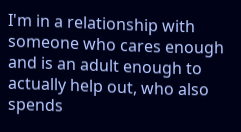I'm in a relationship with someone who cares enough and is an adult enough to actually help out, who also spends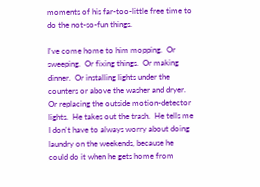moments of his far-too-little free time to do the not-so-fun things.

I've come home to him mopping.  Or sweeping.  Or fixing things.  Or making dinner.  Or installing lights under the counters or above the washer and dryer.  Or replacing the outside motion-detector lights.  He takes out the trash.  He tells me I don't have to always worry about doing laundry on the weekends, because he could do it when he gets home from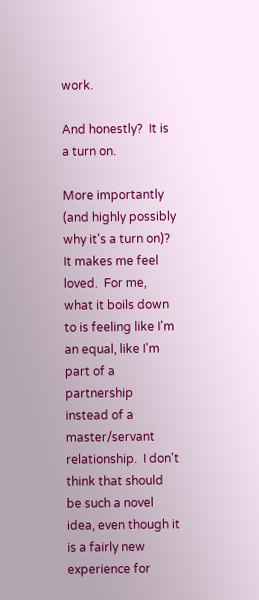work.

And honestly?  It is a turn on.

More importantly (and highly possibly why it's a turn on)?  It makes me feel loved.  For me, what it boils down to is feeling like I'm an equal, like I'm part of a partnership instead of a master/servant relationship.  I don't think that should be such a novel idea, even though it is a fairly new experience for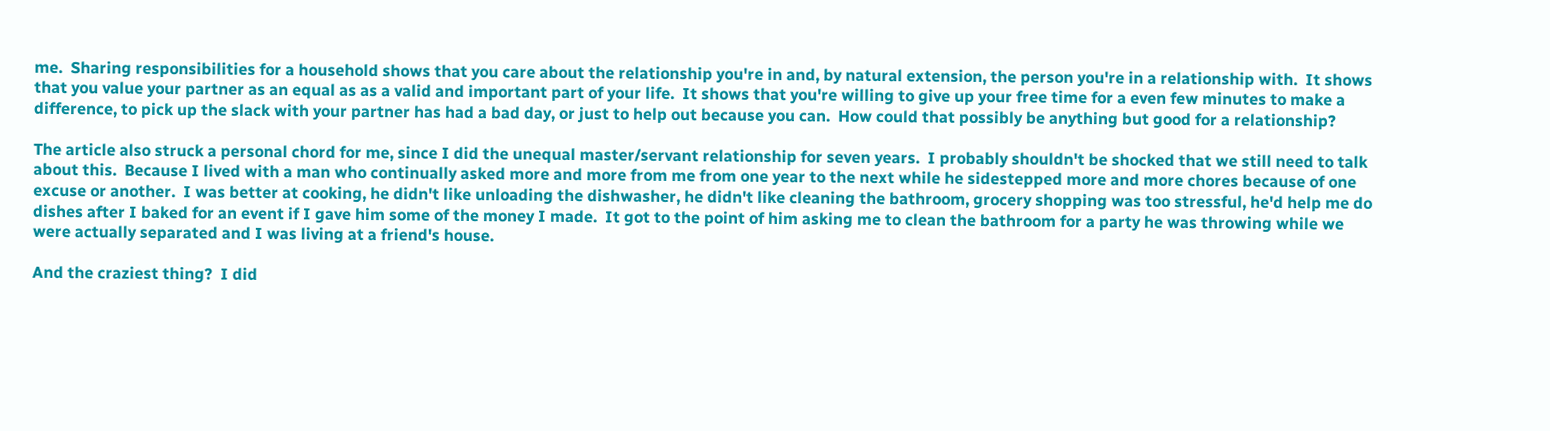me.  Sharing responsibilities for a household shows that you care about the relationship you're in and, by natural extension, the person you're in a relationship with.  It shows that you value your partner as an equal as as a valid and important part of your life.  It shows that you're willing to give up your free time for a even few minutes to make a difference, to pick up the slack with your partner has had a bad day, or just to help out because you can.  How could that possibly be anything but good for a relationship?

The article also struck a personal chord for me, since I did the unequal master/servant relationship for seven years.  I probably shouldn't be shocked that we still need to talk about this.  Because I lived with a man who continually asked more and more from me from one year to the next while he sidestepped more and more chores because of one excuse or another.  I was better at cooking, he didn't like unloading the dishwasher, he didn't like cleaning the bathroom, grocery shopping was too stressful, he'd help me do dishes after I baked for an event if I gave him some of the money I made.  It got to the point of him asking me to clean the bathroom for a party he was throwing while we were actually separated and I was living at a friend's house.

And the craziest thing?  I did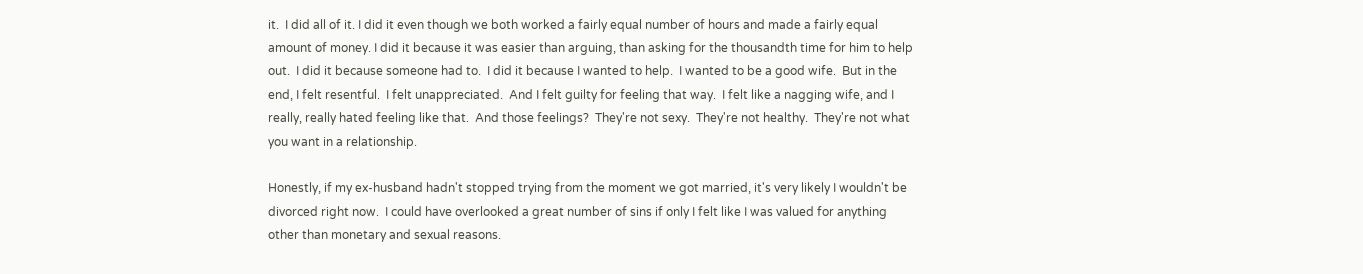it.  I did all of it. I did it even though we both worked a fairly equal number of hours and made a fairly equal amount of money. I did it because it was easier than arguing, than asking for the thousandth time for him to help out.  I did it because someone had to.  I did it because I wanted to help.  I wanted to be a good wife.  But in the end, I felt resentful.  I felt unappreciated.  And I felt guilty for feeling that way.  I felt like a nagging wife, and I really, really hated feeling like that.  And those feelings?  They're not sexy.  They're not healthy.  They're not what you want in a relationship.

Honestly, if my ex-husband hadn't stopped trying from the moment we got married, it's very likely I wouldn't be divorced right now.  I could have overlooked a great number of sins if only I felt like I was valued for anything other than monetary and sexual reasons.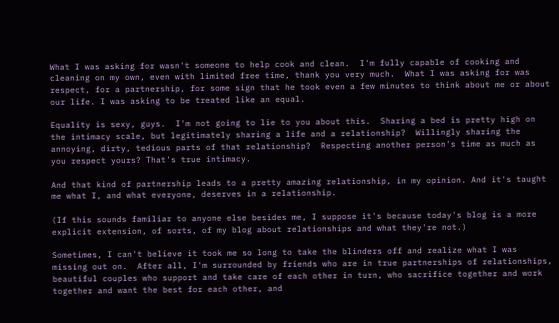What I was asking for wasn't someone to help cook and clean.  I'm fully capable of cooking and cleaning on my own, even with limited free time, thank you very much.  What I was asking for was respect, for a partnership, for some sign that he took even a few minutes to think about me or about our life. I was asking to be treated like an equal.

Equality is sexy, guys.  I'm not going to lie to you about this.  Sharing a bed is pretty high on the intimacy scale, but legitimately sharing a life and a relationship?  Willingly sharing the annoying, dirty, tedious parts of that relationship?  Respecting another person's time as much as you respect yours? That's true intimacy.

And that kind of partnership leads to a pretty amazing relationship, in my opinion. And it's taught me what I, and what everyone, deserves in a relationship.

(If this sounds familiar to anyone else besides me, I suppose it's because today's blog is a more explicit extension, of sorts, of my blog about relationships and what they're not.)

Sometimes, I can't believe it took me so long to take the blinders off and realize what I was missing out on.  After all, I'm surrounded by friends who are in true partnerships of relationships, beautiful couples who support and take care of each other in turn, who sacrifice together and work together and want the best for each other, and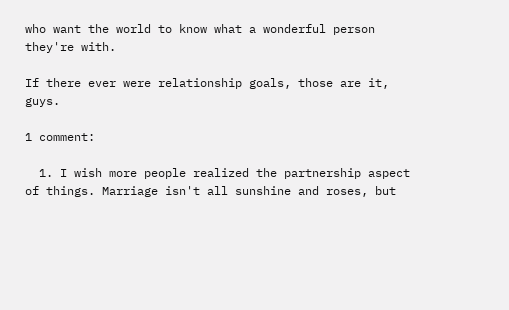who want the world to know what a wonderful person they're with.

If there ever were relationship goals, those are it, guys.

1 comment:

  1. I wish more people realized the partnership aspect of things. Marriage isn't all sunshine and roses, but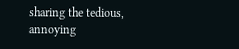sharing the tedious, annoying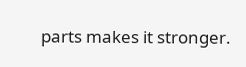parts makes it stronger.